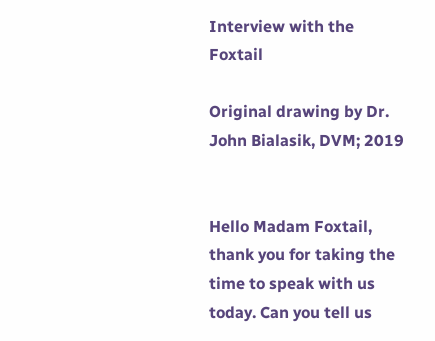Interview with the Foxtail

Original drawing by Dr. John Bialasik, DVM; 2019


Hello Madam Foxtail, thank you for taking the time to speak with us today. Can you tell us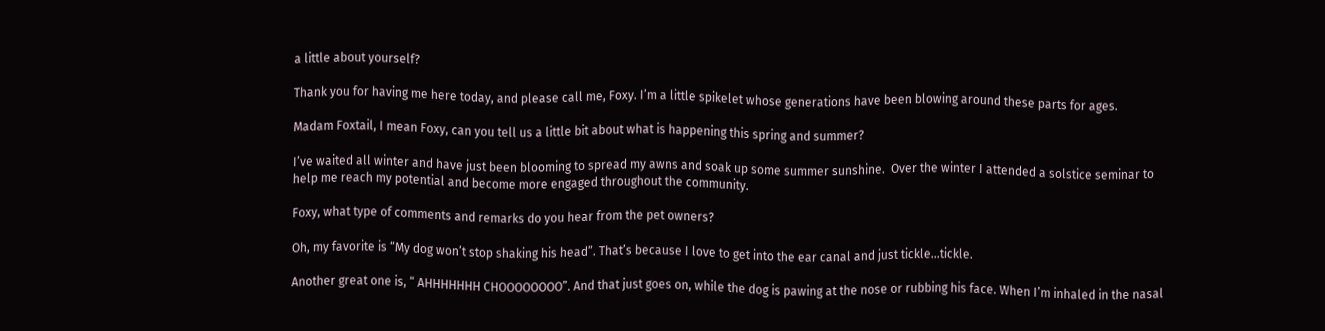a little about yourself?

Thank you for having me here today, and please call me, Foxy. I’m a little spikelet whose generations have been blowing around these parts for ages.

Madam Foxtail, I mean Foxy, can you tell us a little bit about what is happening this spring and summer?

I’ve waited all winter and have just been blooming to spread my awns and soak up some summer sunshine.  Over the winter I attended a solstice seminar to help me reach my potential and become more engaged throughout the community.

Foxy, what type of comments and remarks do you hear from the pet owners?

Oh, my favorite is “My dog won’t stop shaking his head”. That’s because I love to get into the ear canal and just tickle…tickle.

Another great one is, “ AHHHHHHH CHOOOOOOOO”. And that just goes on, while the dog is pawing at the nose or rubbing his face. When I’m inhaled in the nasal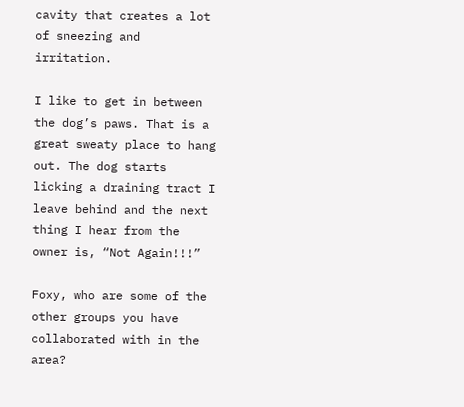cavity that creates a lot of sneezing and irritation.

I like to get in between the dog’s paws. That is a great sweaty place to hang out. The dog starts licking a draining tract I leave behind and the next thing I hear from the owner is, “Not Again!!!”

Foxy, who are some of the other groups you have collaborated with in the area?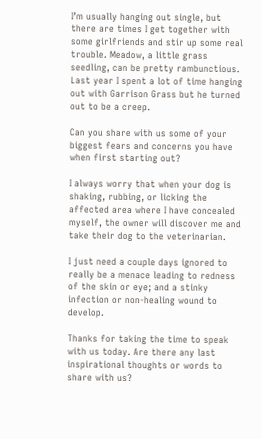I’m usually hanging out single, but there are times I get together with some girlfriends and stir up some real trouble. Meadow, a little grass seedling, can be pretty rambunctious. Last year I spent a lot of time hanging out with Garrison Grass but he turned out to be a creep.

Can you share with us some of your biggest fears and concerns you have when first starting out?

I always worry that when your dog is shaking, rubbing, or licking the affected area where I have concealed myself, the owner will discover me and take their dog to the veterinarian.

I just need a couple days ignored to really be a menace leading to redness of the skin or eye; and a stinky infection or non-healing wound to develop.

Thanks for taking the time to speak with us today. Are there any last inspirational thoughts or words to share with us?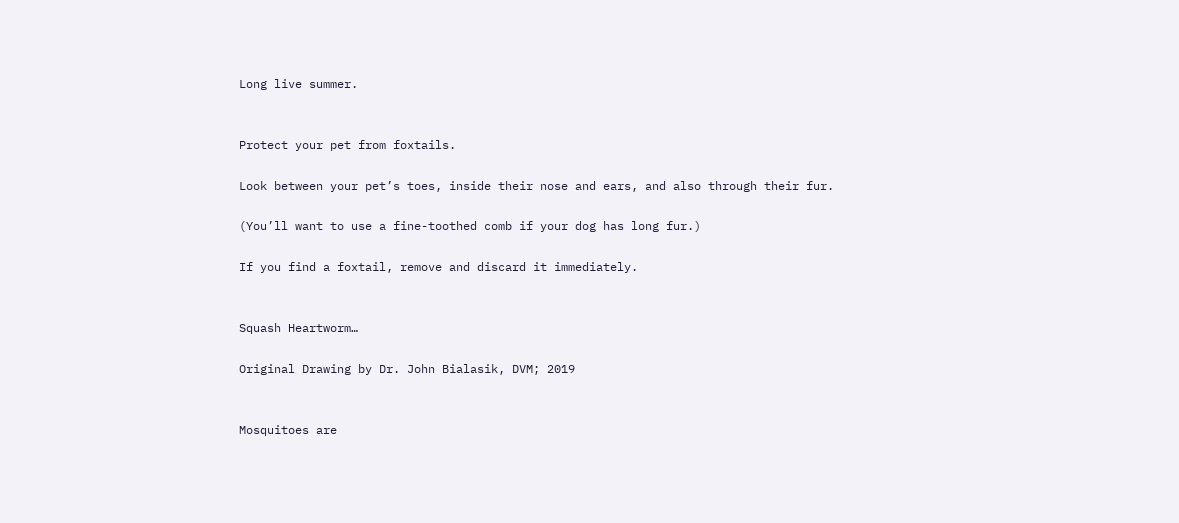Long live summer.


Protect your pet from foxtails.

Look between your pet’s toes, inside their nose and ears, and also through their fur.

(You’ll want to use a fine-toothed comb if your dog has long fur.)

If you find a foxtail, remove and discard it immediately.


Squash Heartworm…

Original Drawing by Dr. John Bialasik, DVM; 2019


Mosquitoes are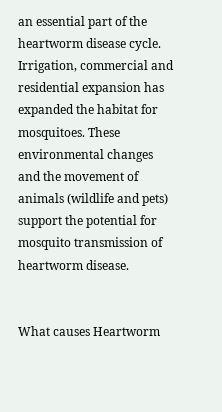an essential part of the heartworm disease cycle. Irrigation, commercial and residential expansion has expanded the habitat for mosquitoes. These environmental changes and the movement of animals (wildlife and pets) support the potential for mosquito transmission of heartworm disease.


What causes Heartworm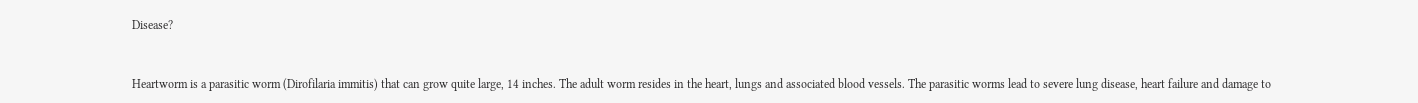Disease?


Heartworm is a parasitic worm (Dirofilaria immitis) that can grow quite large, 14 inches. The adult worm resides in the heart, lungs and associated blood vessels. The parasitic worms lead to severe lung disease, heart failure and damage to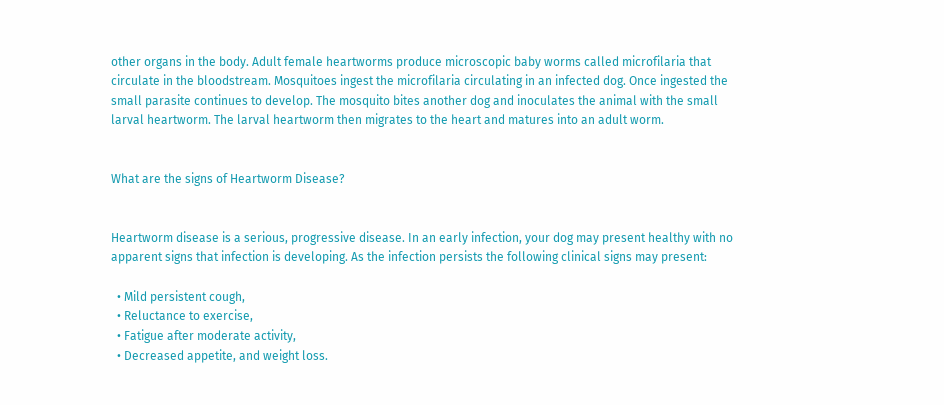other organs in the body. Adult female heartworms produce microscopic baby worms called microfilaria that circulate in the bloodstream. Mosquitoes ingest the microfilaria circulating in an infected dog. Once ingested the small parasite continues to develop. The mosquito bites another dog and inoculates the animal with the small larval heartworm. The larval heartworm then migrates to the heart and matures into an adult worm.


What are the signs of Heartworm Disease?


Heartworm disease is a serious, progressive disease. In an early infection, your dog may present healthy with no apparent signs that infection is developing. As the infection persists the following clinical signs may present:

  • Mild persistent cough,
  • Reluctance to exercise,
  • Fatigue after moderate activity,
  • Decreased appetite, and weight loss.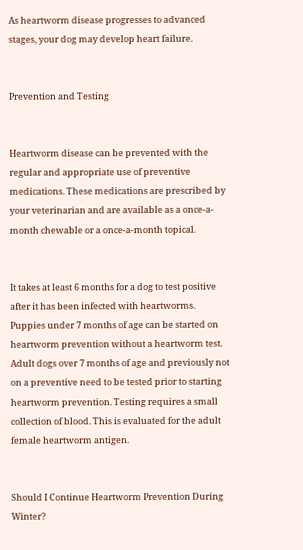As heartworm disease progresses to advanced stages, your dog may develop heart failure.


Prevention and Testing


Heartworm disease can be prevented with the regular and appropriate use of preventive medications. These medications are prescribed by your veterinarian and are available as a once-a-month chewable or a once-a-month topical.


It takes at least 6 months for a dog to test positive after it has been infected with heartworms. Puppies under 7 months of age can be started on heartworm prevention without a heartworm test. Adult dogs over 7 months of age and previously not on a preventive need to be tested prior to starting heartworm prevention. Testing requires a small collection of blood. This is evaluated for the adult female heartworm antigen.


Should I Continue Heartworm Prevention During Winter?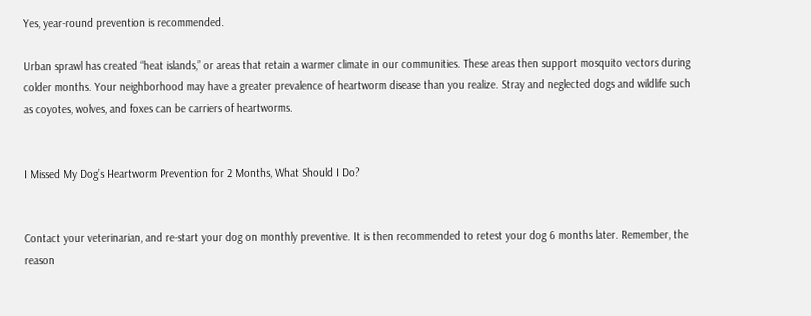Yes, year-round prevention is recommended.

Urban sprawl has created “heat islands,” or areas that retain a warmer climate in our communities. These areas then support mosquito vectors during colder months. Your neighborhood may have a greater prevalence of heartworm disease than you realize. Stray and neglected dogs and wildlife such as coyotes, wolves, and foxes can be carriers of heartworms.


I Missed My Dog’s Heartworm Prevention for 2 Months, What Should I Do?


Contact your veterinarian, and re-start your dog on monthly preventive. It is then recommended to retest your dog 6 months later. Remember, the reason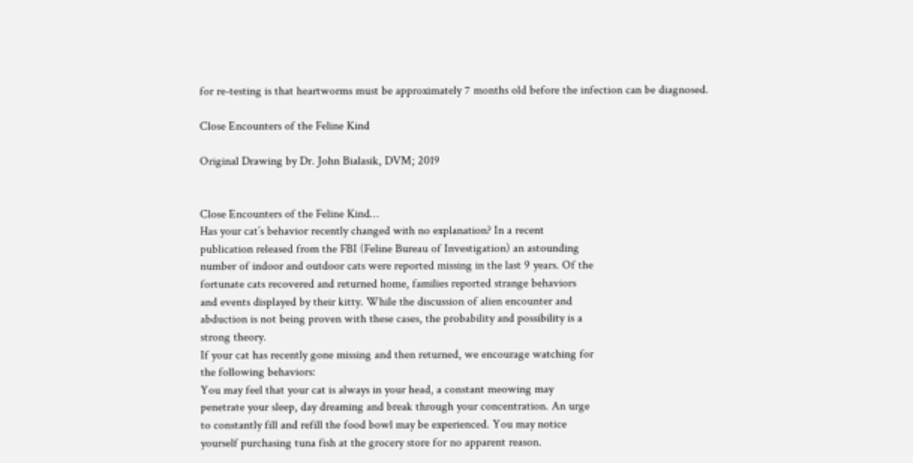for re-testing is that heartworms must be approximately 7 months old before the infection can be diagnosed.

Close Encounters of the Feline Kind

Original Drawing by Dr. John Bialasik, DVM; 2019


Close Encounters of the Feline Kind…
Has your cat’s behavior recently changed with no explanation? In a recent
publication released from the FBI (Feline Bureau of Investigation) an astounding
number of indoor and outdoor cats were reported missing in the last 9 years. Of the
fortunate cats recovered and returned home, families reported strange behaviors
and events displayed by their kitty. While the discussion of alien encounter and
abduction is not being proven with these cases, the probability and possibility is a
strong theory.
If your cat has recently gone missing and then returned, we encourage watching for
the following behaviors:
You may feel that your cat is always in your head, a constant meowing may
penetrate your sleep, day dreaming and break through your concentration. An urge
to constantly fill and refill the food bowl may be experienced. You may notice
yourself purchasing tuna fish at the grocery store for no apparent reason.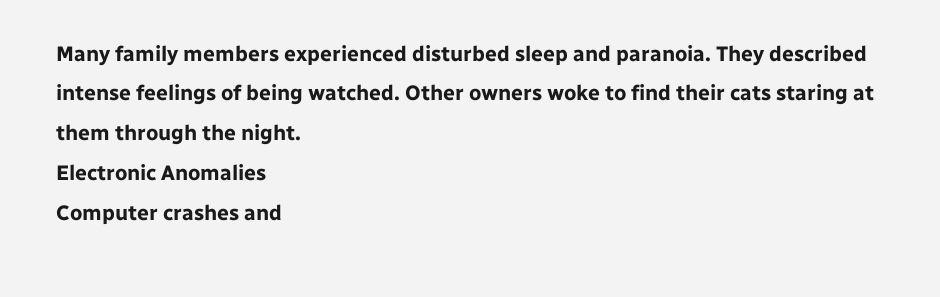Many family members experienced disturbed sleep and paranoia. They described
intense feelings of being watched. Other owners woke to find their cats staring at
them through the night.
Electronic Anomalies
Computer crashes and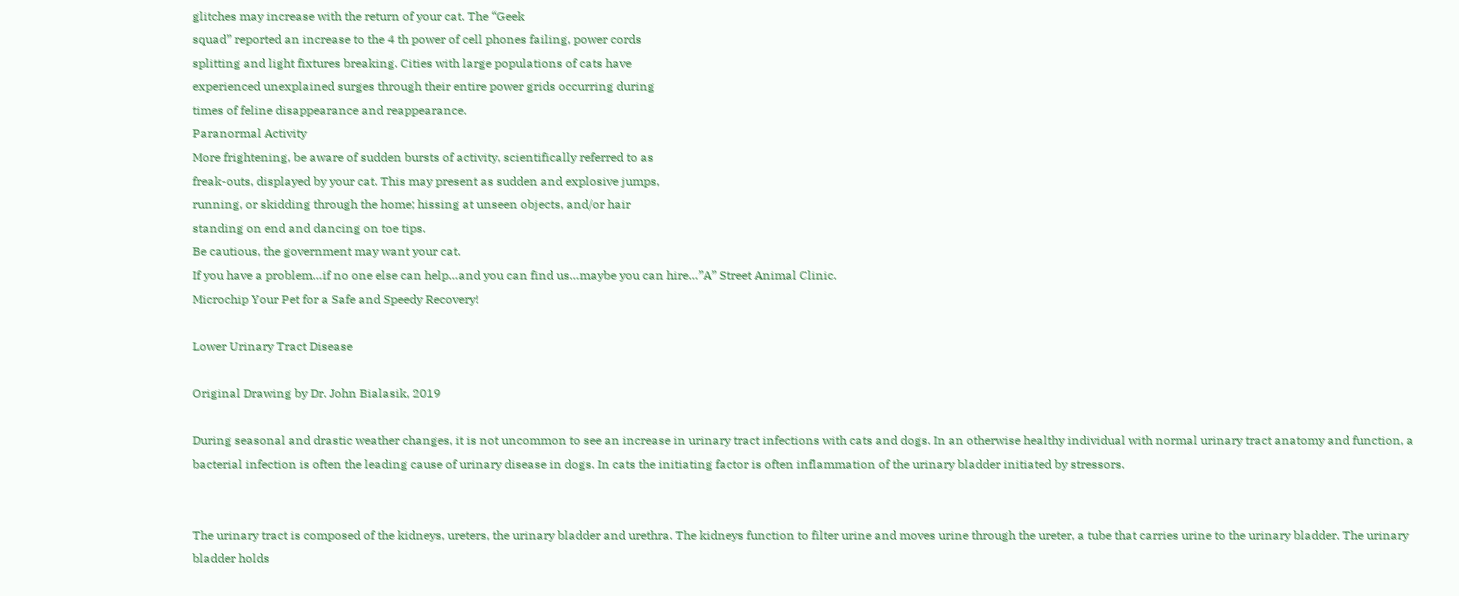glitches may increase with the return of your cat. The “Geek
squad” reported an increase to the 4 th power of cell phones failing, power cords
splitting and light fixtures breaking. Cities with large populations of cats have
experienced unexplained surges through their entire power grids occurring during
times of feline disappearance and reappearance.
Paranormal Activity
More frightening, be aware of sudden bursts of activity, scientifically referred to as
freak-outs, displayed by your cat. This may present as sudden and explosive jumps,
running, or skidding through the home; hissing at unseen objects, and/or hair
standing on end and dancing on toe tips.
Be cautious, the government may want your cat.
If you have a problem…if no one else can help…and you can find us…maybe you can hire…”A” Street Animal Clinic.
Microchip Your Pet for a Safe and Speedy Recovery!

Lower Urinary Tract Disease

Original Drawing by Dr. John Bialasik, 2019

During seasonal and drastic weather changes, it is not uncommon to see an increase in urinary tract infections with cats and dogs. In an otherwise healthy individual with normal urinary tract anatomy and function, a bacterial infection is often the leading cause of urinary disease in dogs. In cats the initiating factor is often inflammation of the urinary bladder initiated by stressors.


The urinary tract is composed of the kidneys, ureters, the urinary bladder and urethra. The kidneys function to filter urine and moves urine through the ureter, a tube that carries urine to the urinary bladder. The urinary bladder holds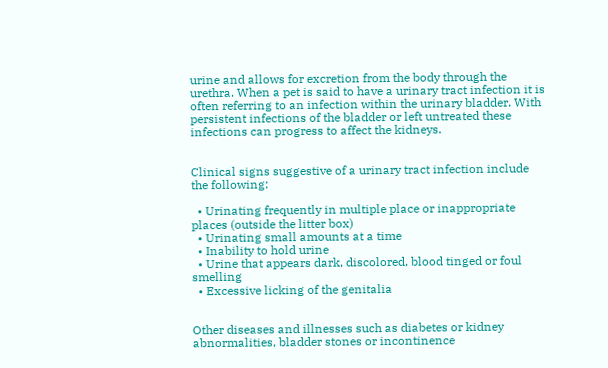urine and allows for excretion from the body through the urethra. When a pet is said to have a urinary tract infection it is often referring to an infection within the urinary bladder. With persistent infections of the bladder or left untreated these infections can progress to affect the kidneys.


Clinical signs suggestive of a urinary tract infection include the following:

  • Urinating frequently in multiple place or inappropriate places (outside the litter box)
  • Urinating small amounts at a time
  • Inability to hold urine
  • Urine that appears dark, discolored, blood tinged or foul smelling
  • Excessive licking of the genitalia


Other diseases and illnesses such as diabetes or kidney abnormalities, bladder stones or incontinence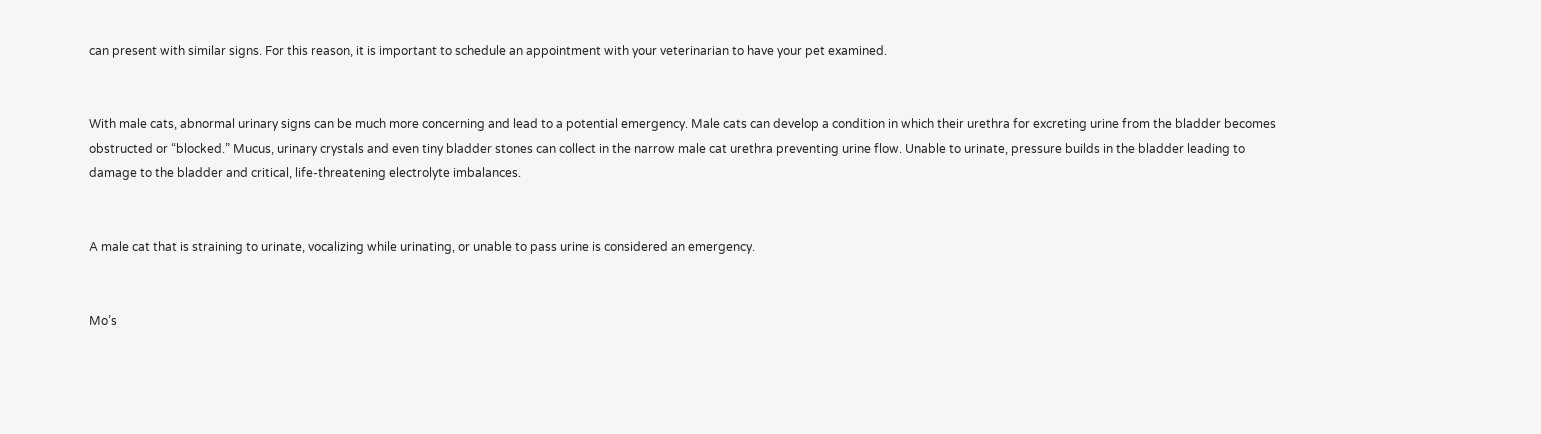can present with similar signs. For this reason, it is important to schedule an appointment with your veterinarian to have your pet examined.


With male cats, abnormal urinary signs can be much more concerning and lead to a potential emergency. Male cats can develop a condition in which their urethra for excreting urine from the bladder becomes obstructed or “blocked.” Mucus, urinary crystals and even tiny bladder stones can collect in the narrow male cat urethra preventing urine flow. Unable to urinate, pressure builds in the bladder leading to damage to the bladder and critical, life-threatening electrolyte imbalances.


A male cat that is straining to urinate, vocalizing while urinating, or unable to pass urine is considered an emergency.


Mo’s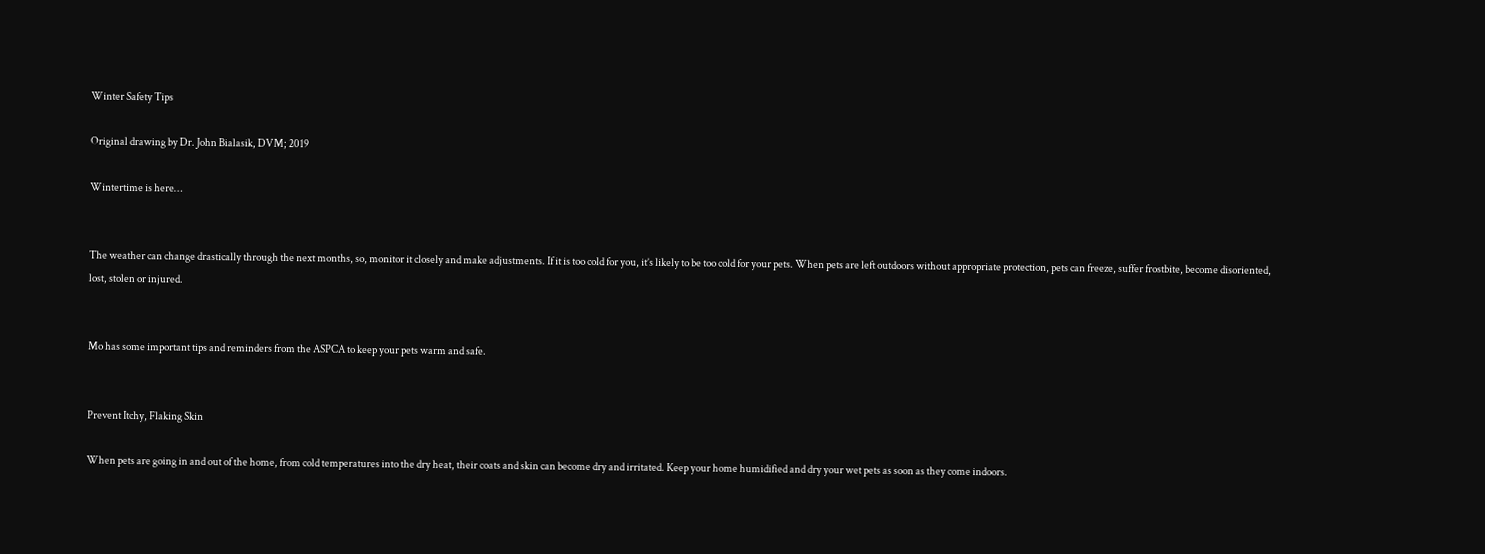Winter Safety Tips

Original drawing by Dr. John Bialasik, DVM; 2019

Wintertime is here…


The weather can change drastically through the next months, so, monitor it closely and make adjustments. If it is too cold for you, it’s likely to be too cold for your pets. When pets are left outdoors without appropriate protection, pets can freeze, suffer frostbite, become disoriented, lost, stolen or injured.


Mo has some important tips and reminders from the ASPCA to keep your pets warm and safe.


Prevent Itchy, Flaking Skin

When pets are going in and out of the home, from cold temperatures into the dry heat, their coats and skin can become dry and irritated. Keep your home humidified and dry your wet pets as soon as they come indoors.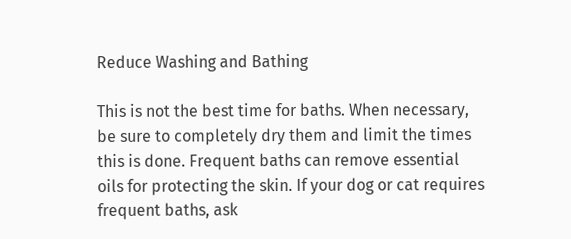Reduce Washing and Bathing

This is not the best time for baths. When necessary, be sure to completely dry them and limit the times this is done. Frequent baths can remove essential oils for protecting the skin. If your dog or cat requires frequent baths, ask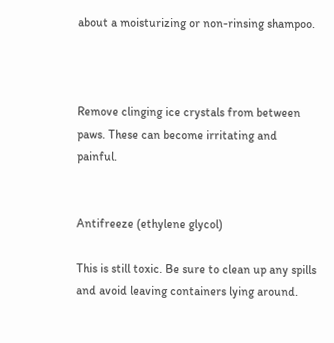about a moisturizing or non-rinsing shampoo.



Remove clinging ice crystals from between paws. These can become irritating and painful.


Antifreeze (ethylene glycol)

This is still toxic. Be sure to clean up any spills and avoid leaving containers lying around.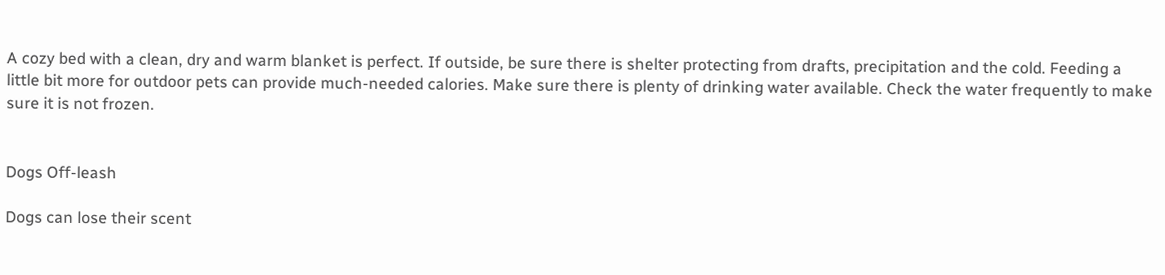A cozy bed with a clean, dry and warm blanket is perfect. If outside, be sure there is shelter protecting from drafts, precipitation and the cold. Feeding a little bit more for outdoor pets can provide much-needed calories. Make sure there is plenty of drinking water available. Check the water frequently to make sure it is not frozen.


Dogs Off-leash

Dogs can lose their scent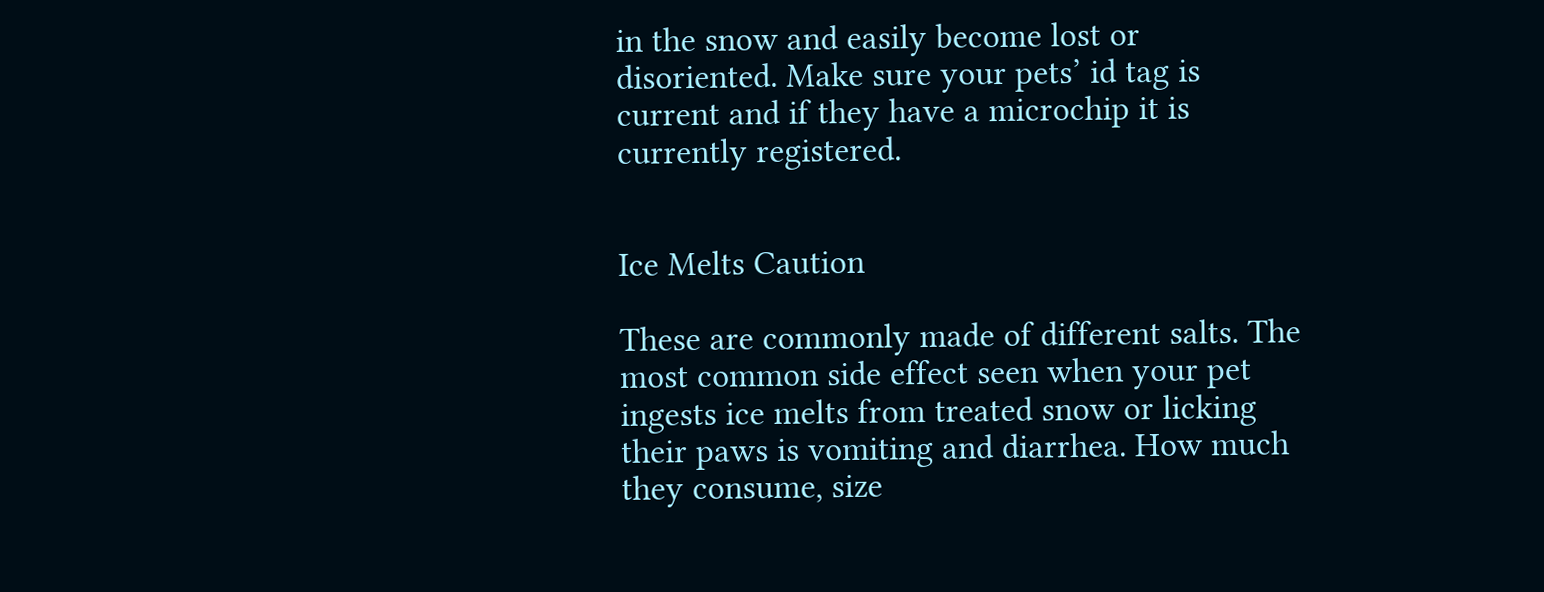in the snow and easily become lost or disoriented. Make sure your pets’ id tag is current and if they have a microchip it is currently registered.


Ice Melts Caution

These are commonly made of different salts. The most common side effect seen when your pet ingests ice melts from treated snow or licking their paws is vomiting and diarrhea. How much they consume, size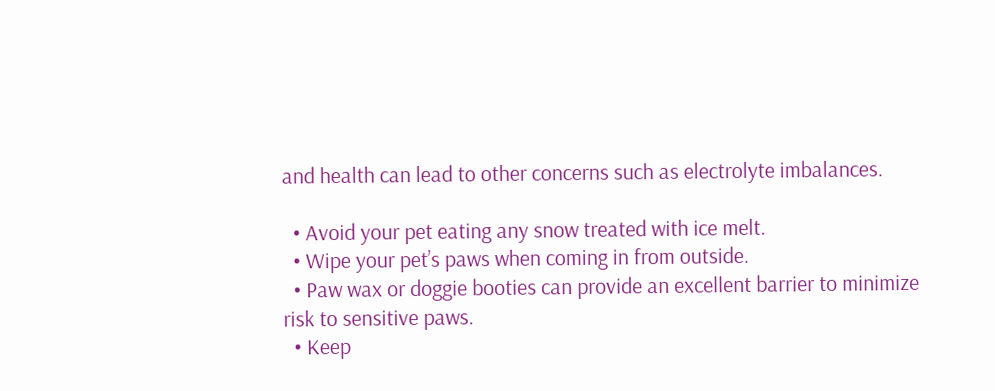and health can lead to other concerns such as electrolyte imbalances.

  • Avoid your pet eating any snow treated with ice melt.
  • Wipe your pet’s paws when coming in from outside.
  • Paw wax or doggie booties can provide an excellent barrier to minimize risk to sensitive paws.
  • Keep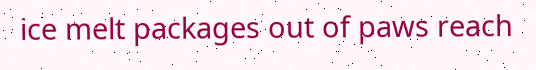ice melt packages out of paws reach